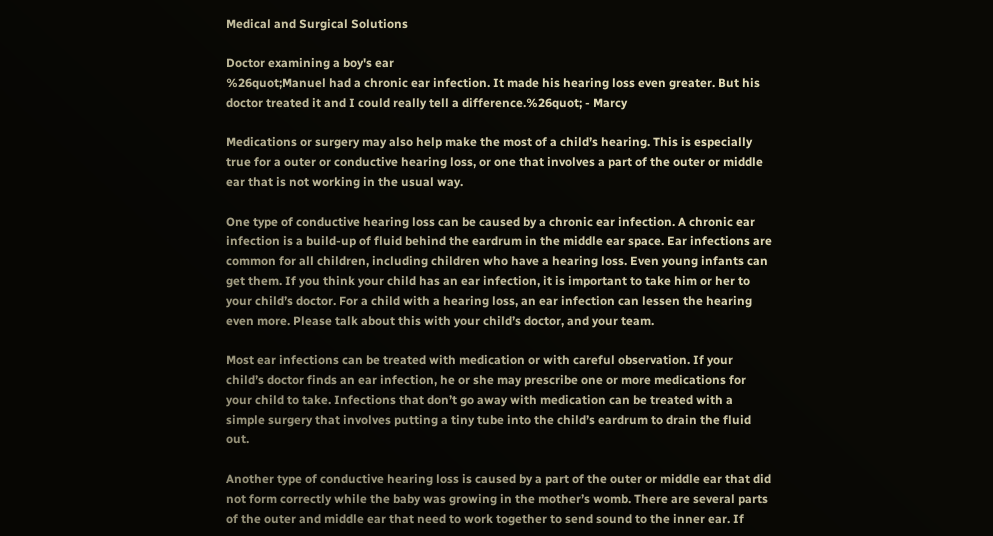Medical and Surgical Solutions

Doctor examining a boy's ear
%26quot;Manuel had a chronic ear infection. It made his hearing loss even greater. But his doctor treated it and I could really tell a difference.%26quot; - Marcy

Medications or surgery may also help make the most of a child’s hearing. This is especially true for a outer or conductive hearing loss, or one that involves a part of the outer or middle ear that is not working in the usual way.

One type of conductive hearing loss can be caused by a chronic ear infection. A chronic ear infection is a build-up of fluid behind the eardrum in the middle ear space. Ear infections are common for all children, including children who have a hearing loss. Even young infants can get them. If you think your child has an ear infection, it is important to take him or her to your child’s doctor. For a child with a hearing loss, an ear infection can lessen the hearing even more. Please talk about this with your child’s doctor, and your team.

Most ear infections can be treated with medication or with careful observation. If your child’s doctor finds an ear infection, he or she may prescribe one or more medications for your child to take. Infections that don’t go away with medication can be treated with a simple surgery that involves putting a tiny tube into the child’s eardrum to drain the fluid out.

Another type of conductive hearing loss is caused by a part of the outer or middle ear that did not form correctly while the baby was growing in the mother’s womb. There are several parts of the outer and middle ear that need to work together to send sound to the inner ear. If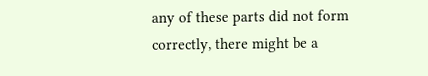any of these parts did not form correctly, there might be a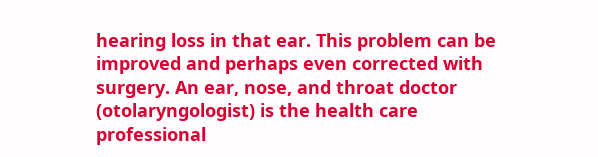hearing loss in that ear. This problem can be improved and perhaps even corrected with surgery. An ear, nose, and throat doctor (otolaryngologist) is the health care professional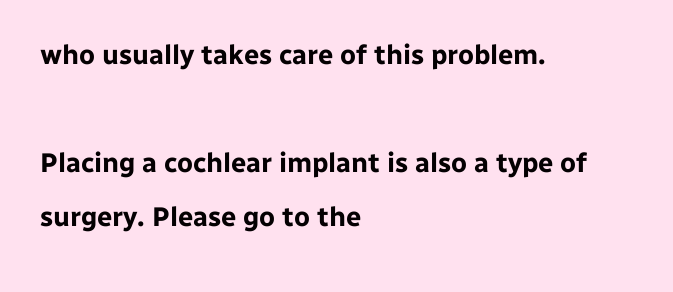who usually takes care of this problem.

Placing a cochlear implant is also a type of surgery. Please go to the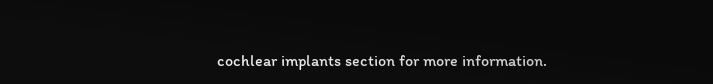cochlear implants section for more information.